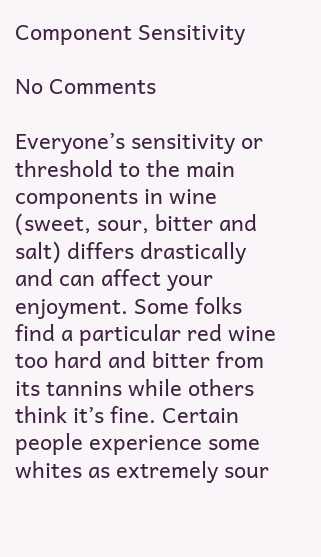Component Sensitivity

No Comments

Everyone’s sensitivity or threshold to the main components in wine (sweet, sour, bitter and salt) differs drastically and can affect your enjoyment. Some folks find a particular red wine too hard and bitter from its tannins while others think it’s fine. Certain people experience some whites as extremely sour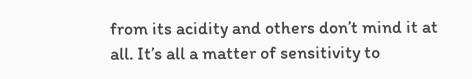from its acidity and others don’t mind it at all. It’s all a matter of sensitivity to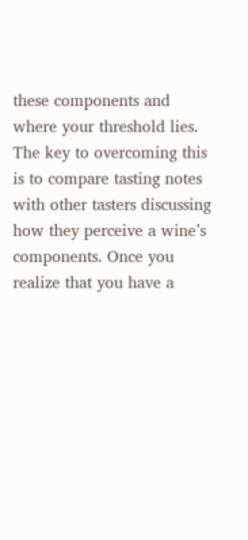these components and where your threshold lies. The key to overcoming this is to compare tasting notes with other tasters discussing how they perceive a wine’s components. Once you realize that you have a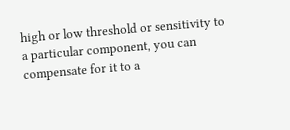high or low threshold or sensitivity to a particular component, you can compensate for it to a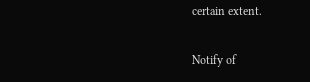certain extent.

Notify of